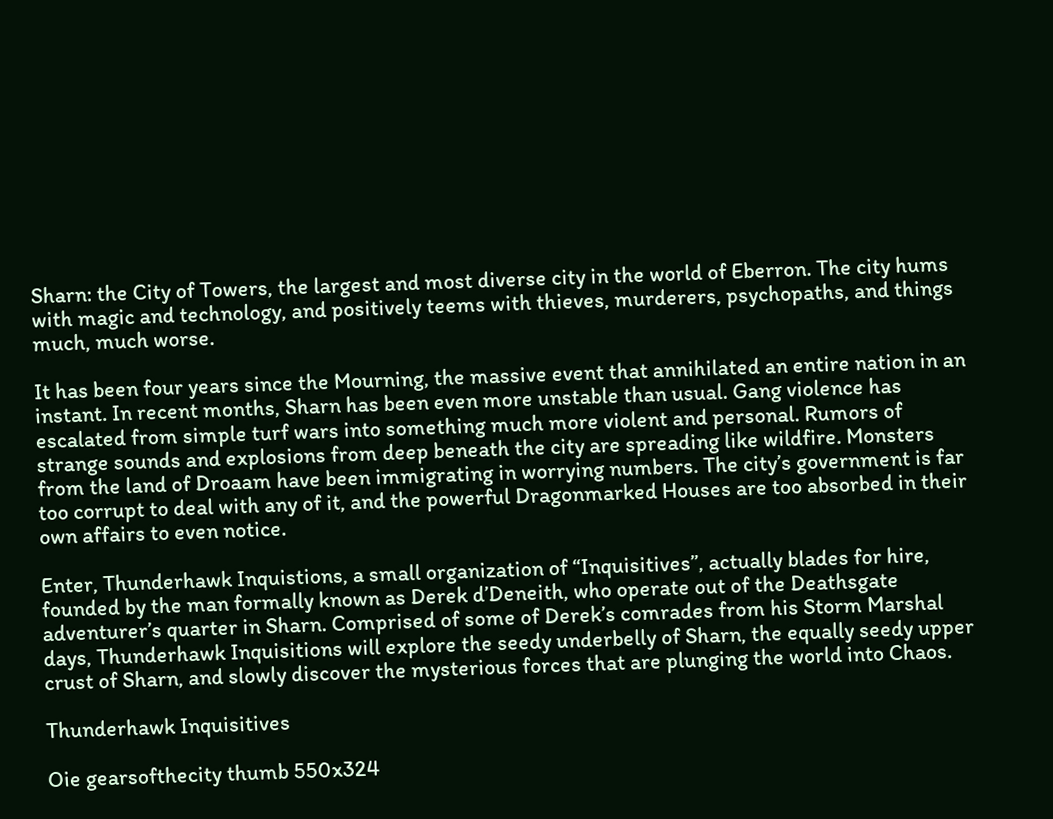Sharn: the City of Towers, the largest and most diverse city in the world of Eberron. The city hums with magic and technology, and positively teems with thieves, murderers, psychopaths, and things much, much worse.

It has been four years since the Mourning, the massive event that annihilated an entire nation in an instant. In recent months, Sharn has been even more unstable than usual. Gang violence has escalated from simple turf wars into something much more violent and personal. Rumors of strange sounds and explosions from deep beneath the city are spreading like wildfire. Monsters from the land of Droaam have been immigrating in worrying numbers. The city’s government is far too corrupt to deal with any of it, and the powerful Dragonmarked Houses are too absorbed in their own affairs to even notice.

Enter, Thunderhawk Inquistions, a small organization of “Inquisitives”, actually blades for hire, founded by the man formally known as Derek d’Deneith, who operate out of the Deathsgate adventurer’s quarter in Sharn. Comprised of some of Derek’s comrades from his Storm Marshal days, Thunderhawk Inquisitions will explore the seedy underbelly of Sharn, the equally seedy upper crust of Sharn, and slowly discover the mysterious forces that are plunging the world into Chaos.

Thunderhawk Inquisitives

Oie gearsofthecity thumb 550x324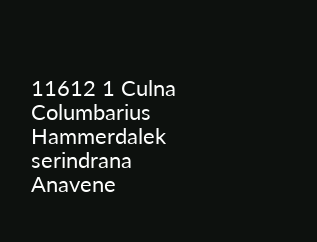11612 1 Culna Columbarius Hammerdalek serindrana Anavene